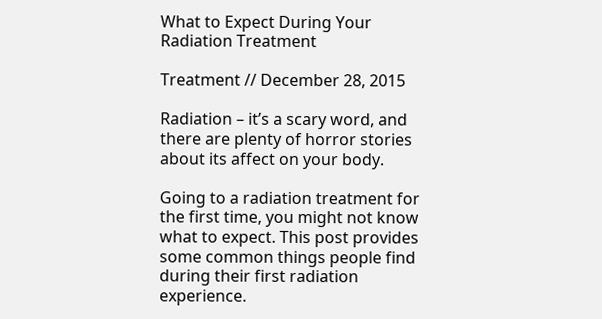What to Expect During Your Radiation Treatment

Treatment // December 28, 2015

Radiation – it’s a scary word, and there are plenty of horror stories about its affect on your body.

Going to a radiation treatment for the first time, you might not know what to expect. This post provides some common things people find during their first radiation experience.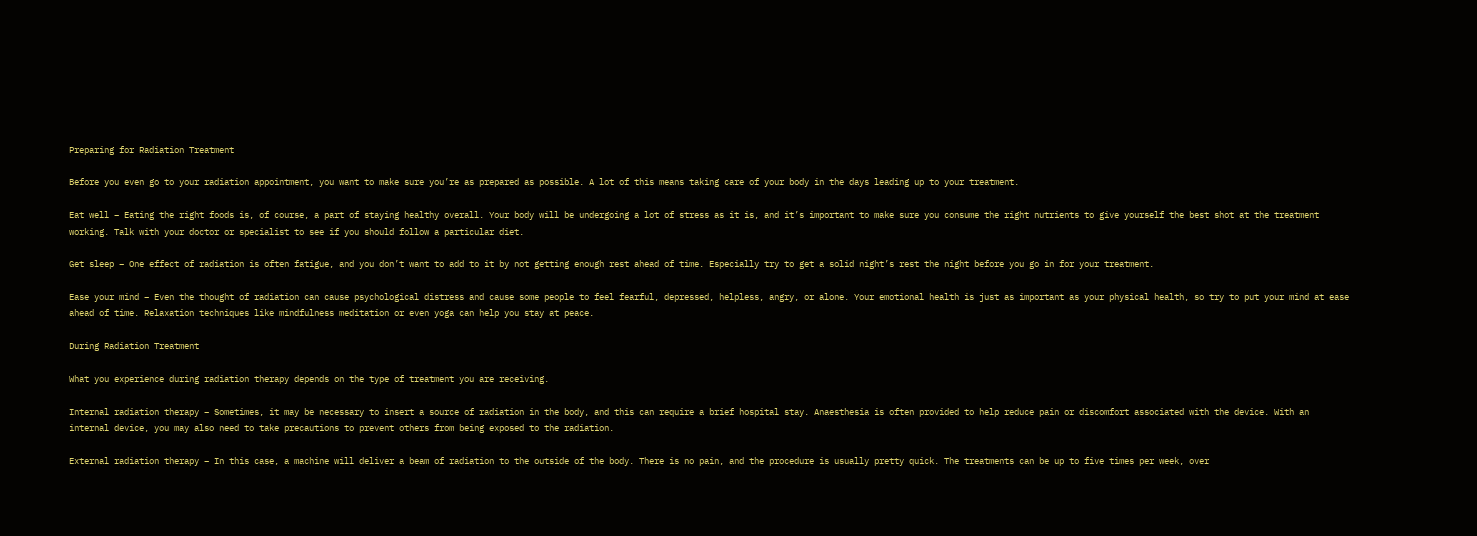Preparing for Radiation Treatment

Before you even go to your radiation appointment, you want to make sure you’re as prepared as possible. A lot of this means taking care of your body in the days leading up to your treatment.

Eat well – Eating the right foods is, of course, a part of staying healthy overall. Your body will be undergoing a lot of stress as it is, and it’s important to make sure you consume the right nutrients to give yourself the best shot at the treatment working. Talk with your doctor or specialist to see if you should follow a particular diet.

Get sleep – One effect of radiation is often fatigue, and you don’t want to add to it by not getting enough rest ahead of time. Especially try to get a solid night’s rest the night before you go in for your treatment.

Ease your mind – Even the thought of radiation can cause psychological distress and cause some people to feel fearful, depressed, helpless, angry, or alone. Your emotional health is just as important as your physical health, so try to put your mind at ease ahead of time. Relaxation techniques like mindfulness meditation or even yoga can help you stay at peace.

During Radiation Treatment

What you experience during radiation therapy depends on the type of treatment you are receiving.

Internal radiation therapy – Sometimes, it may be necessary to insert a source of radiation in the body, and this can require a brief hospital stay. Anaesthesia is often provided to help reduce pain or discomfort associated with the device. With an internal device, you may also need to take precautions to prevent others from being exposed to the radiation.

External radiation therapy – In this case, a machine will deliver a beam of radiation to the outside of the body. There is no pain, and the procedure is usually pretty quick. The treatments can be up to five times per week, over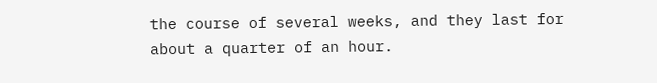the course of several weeks, and they last for about a quarter of an hour.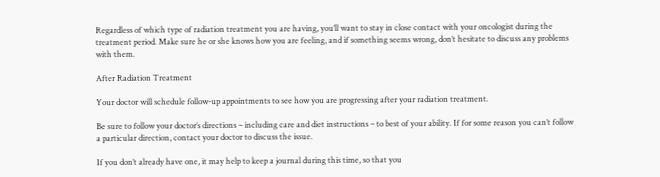Regardless of which type of radiation treatment you are having, you’ll want to stay in close contact with your oncologist during the treatment period. Make sure he or she knows how you are feeling, and if something seems wrong, don’t hesitate to discuss any problems with them.

After Radiation Treatment

Your doctor will schedule follow-up appointments to see how you are progressing after your radiation treatment.

Be sure to follow your doctor’s directions – including care and diet instructions – to best of your ability. If for some reason you can’t follow a particular direction, contact your doctor to discuss the issue.

If you don’t already have one, it may help to keep a journal during this time, so that you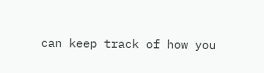can keep track of how you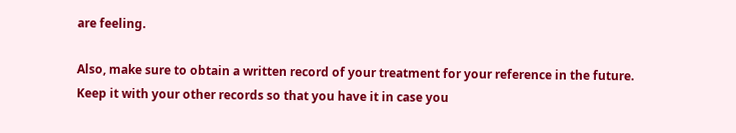are feeling.

Also, make sure to obtain a written record of your treatment for your reference in the future. Keep it with your other records so that you have it in case you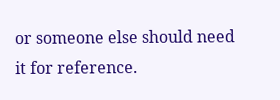or someone else should need it for reference.